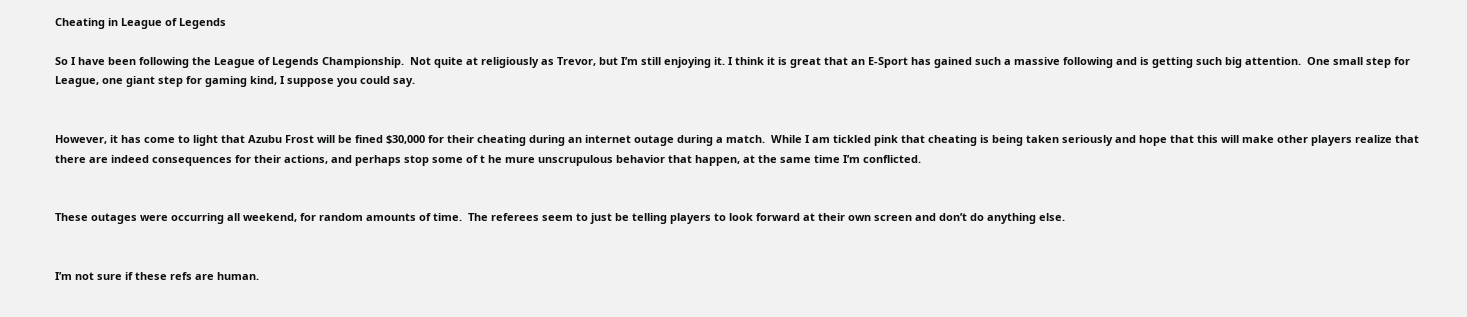Cheating in League of Legends

So I have been following the League of Legends Championship.  Not quite at religiously as Trevor, but I’m still enjoying it. I think it is great that an E-Sport has gained such a massive following and is getting such big attention.  One small step for League, one giant step for gaming kind, I suppose you could say.


However, it has come to light that Azubu Frost will be fined $30,000 for their cheating during an internet outage during a match.  While I am tickled pink that cheating is being taken seriously and hope that this will make other players realize that there are indeed consequences for their actions, and perhaps stop some of t he mure unscrupulous behavior that happen, at the same time I’m conflicted.


These outages were occurring all weekend, for random amounts of time.  The referees seem to just be telling players to look forward at their own screen and don’t do anything else.


I’m not sure if these refs are human.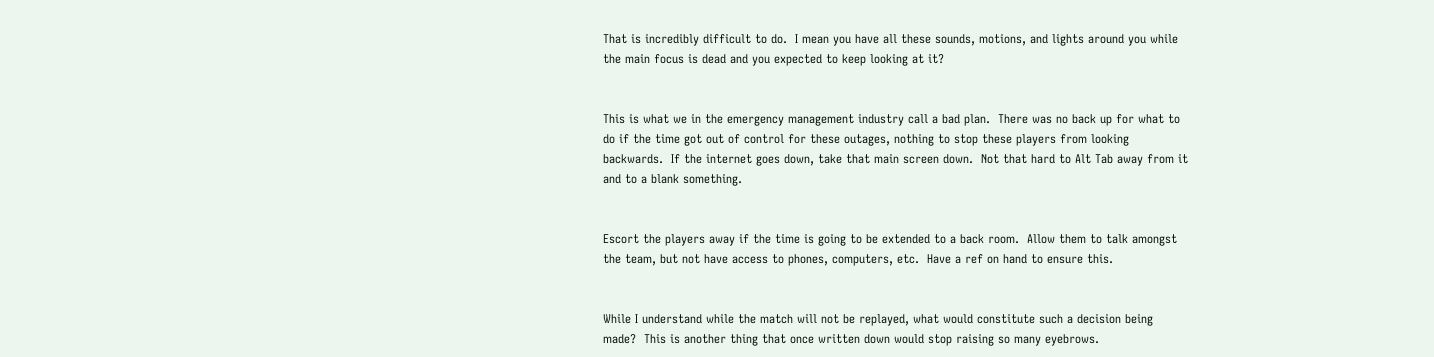That is incredibly difficult to do.  I mean you have all these sounds, motions, and lights around you while the main focus is dead and you expected to keep looking at it?


This is what we in the emergency management industry call a bad plan.  There was no back up for what to do if the time got out of control for these outages, nothing to stop these players from looking backwards.  If the internet goes down, take that main screen down.  Not that hard to Alt Tab away from it and to a blank something.


Escort the players away if the time is going to be extended to a back room.  Allow them to talk amongst the team, but not have access to phones, computers, etc.  Have a ref on hand to ensure this.


While I understand while the match will not be replayed, what would constitute such a decision being made?  This is another thing that once written down would stop raising so many eyebrows.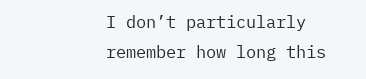I don’t particularly remember how long this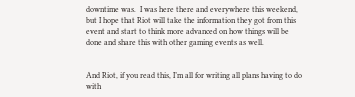downtime was.  I was here there and everywhere this weekend, but I hope that Riot will take the information they got from this event and start to think more advanced on how things will be done and share this with other gaming events as well.


And Riot, if you read this, I’m all for writing all plans having to do with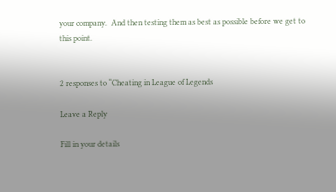your company.  And then testing them as best as possible before we get to this point.


2 responses to “Cheating in League of Legends

Leave a Reply

Fill in your details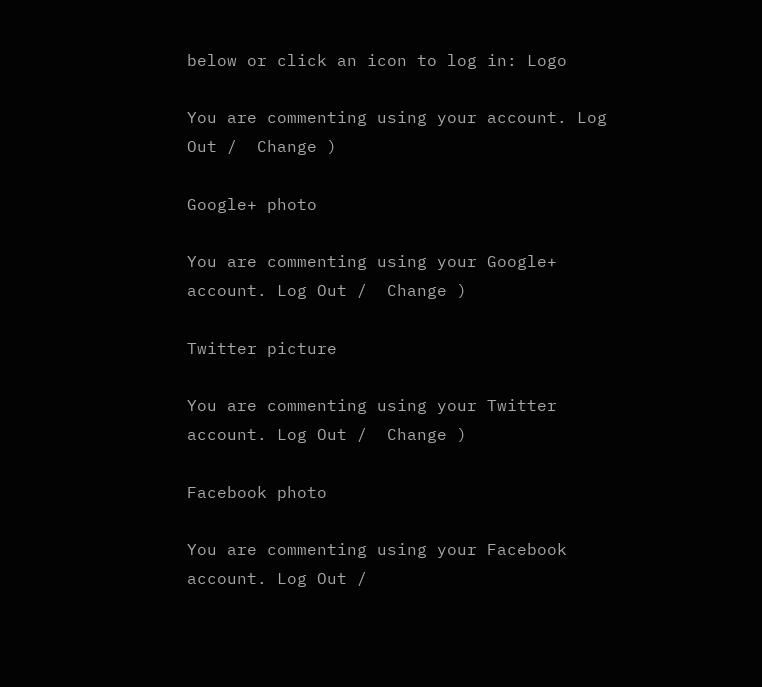below or click an icon to log in: Logo

You are commenting using your account. Log Out /  Change )

Google+ photo

You are commenting using your Google+ account. Log Out /  Change )

Twitter picture

You are commenting using your Twitter account. Log Out /  Change )

Facebook photo

You are commenting using your Facebook account. Log Out /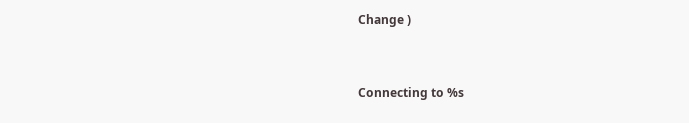Change )


Connecting to %s